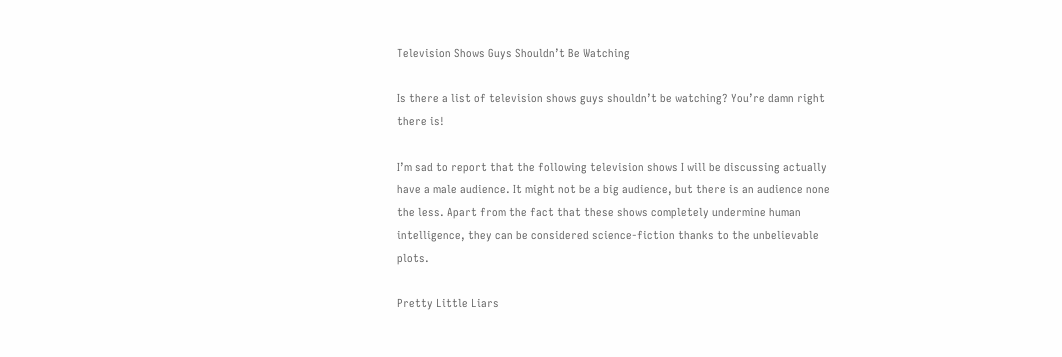Television Shows Guys Shouldn’t Be Watching

Is there a list of television shows guys shouldn’t be watching? You’re damn right there is!

I’m sad to report that the following television shows I will be discussing actually have a male audience. It might not be a big audience, but there is an audience none the less. Apart from the fact that these shows completely undermine human intelligence, they can be considered science-fiction thanks to the unbelievable plots.

Pretty Little Liars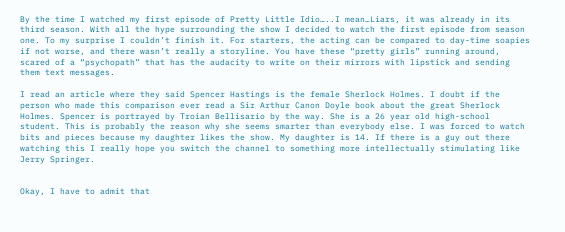By the time I watched my first episode of Pretty Little Idio…..I mean…Liars, it was already in its third season. With all the hype surrounding the show I decided to watch the first episode from season one. To my surprise I couldn’t finish it. For starters, the acting can be compared to day-time soapies if not worse, and there wasn’t really a storyline. You have these “pretty girls” running around, scared of a “psychopath” that has the audacity to write on their mirrors with lipstick and sending them text messages.

I read an article where they said Spencer Hastings is the female Sherlock Holmes. I doubt if the person who made this comparison ever read a Sir Arthur Canon Doyle book about the great Sherlock Holmes. Spencer is portrayed by Troian Bellisario by the way. She is a 26 year old high-school student. This is probably the reason why she seems smarter than everybody else. I was forced to watch bits and pieces because my daughter likes the show. My daughter is 14. If there is a guy out there watching this I really hope you switch the channel to something more intellectually stimulating like Jerry Springer.


Okay, I have to admit that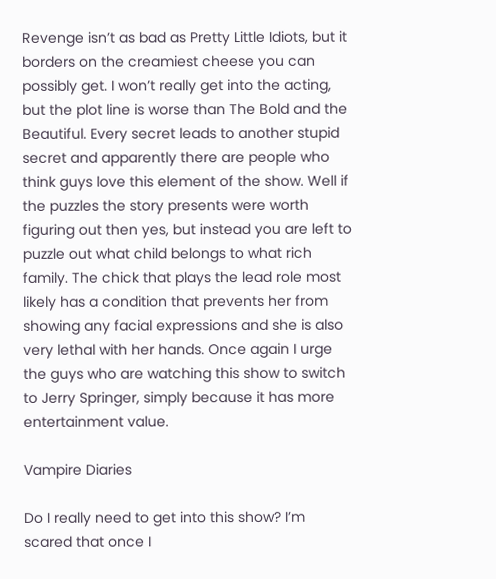Revenge isn’t as bad as Pretty Little Idiots, but it borders on the creamiest cheese you can possibly get. I won’t really get into the acting, but the plot line is worse than The Bold and the Beautiful. Every secret leads to another stupid secret and apparently there are people who think guys love this element of the show. Well if the puzzles the story presents were worth figuring out then yes, but instead you are left to puzzle out what child belongs to what rich family. The chick that plays the lead role most likely has a condition that prevents her from showing any facial expressions and she is also very lethal with her hands. Once again I urge the guys who are watching this show to switch to Jerry Springer, simply because it has more entertainment value.

Vampire Diaries

Do I really need to get into this show? I’m scared that once I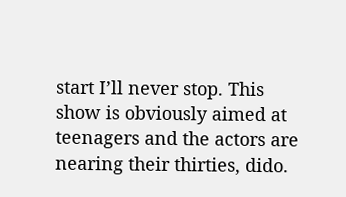start I’ll never stop. This show is obviously aimed at teenagers and the actors are nearing their thirties, dido.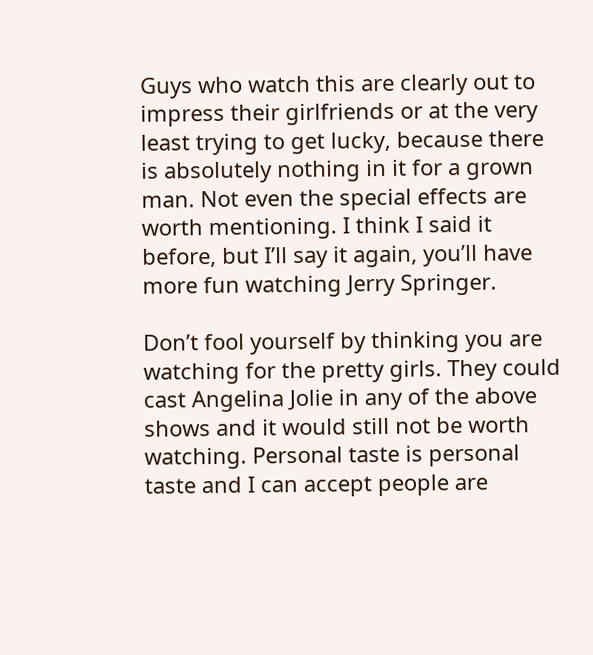Guys who watch this are clearly out to impress their girlfriends or at the very least trying to get lucky, because there is absolutely nothing in it for a grown man. Not even the special effects are worth mentioning. I think I said it before, but I’ll say it again, you’ll have more fun watching Jerry Springer.

Don’t fool yourself by thinking you are watching for the pretty girls. They could cast Angelina Jolie in any of the above shows and it would still not be worth watching. Personal taste is personal taste and I can accept people are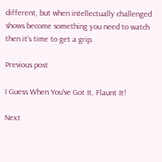different, but when intellectually challenged shows become something you need to watch then it’s time to get a grip.

Previous post

I Guess When You've Got It, Flaunt It!

Next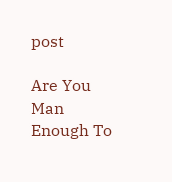post

Are You Man Enough To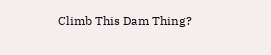Climb This Dam Thing?